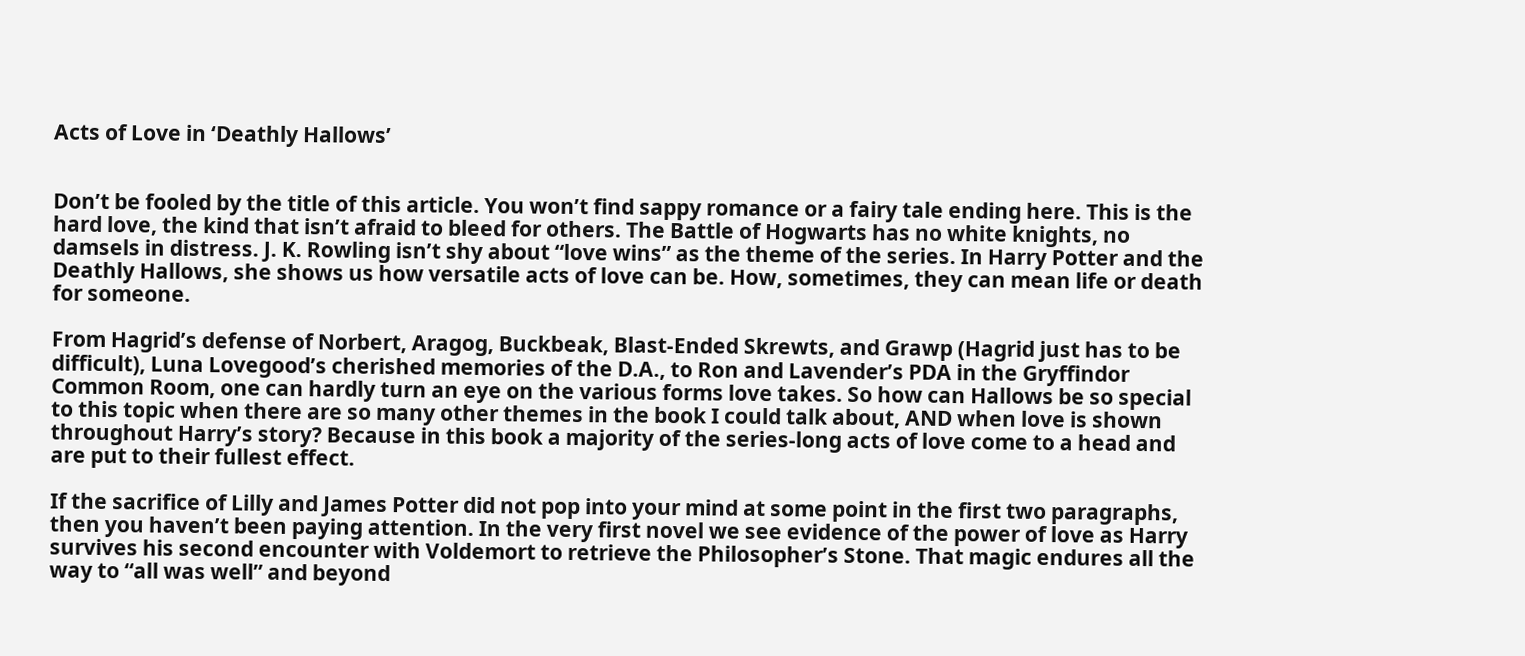Acts of Love in ‘Deathly Hallows’


Don’t be fooled by the title of this article. You won’t find sappy romance or a fairy tale ending here. This is the hard love, the kind that isn’t afraid to bleed for others. The Battle of Hogwarts has no white knights, no damsels in distress. J. K. Rowling isn’t shy about “love wins” as the theme of the series. In Harry Potter and the Deathly Hallows, she shows us how versatile acts of love can be. How, sometimes, they can mean life or death for someone.

From Hagrid’s defense of Norbert, Aragog, Buckbeak, Blast-Ended Skrewts, and Grawp (Hagrid just has to be difficult), Luna Lovegood’s cherished memories of the D.A., to Ron and Lavender’s PDA in the Gryffindor Common Room, one can hardly turn an eye on the various forms love takes. So how can Hallows be so special to this topic when there are so many other themes in the book I could talk about, AND when love is shown throughout Harry’s story? Because in this book a majority of the series-long acts of love come to a head and are put to their fullest effect.

If the sacrifice of Lilly and James Potter did not pop into your mind at some point in the first two paragraphs, then you haven’t been paying attention. In the very first novel we see evidence of the power of love as Harry survives his second encounter with Voldemort to retrieve the Philosopher’s Stone. That magic endures all the way to “all was well” and beyond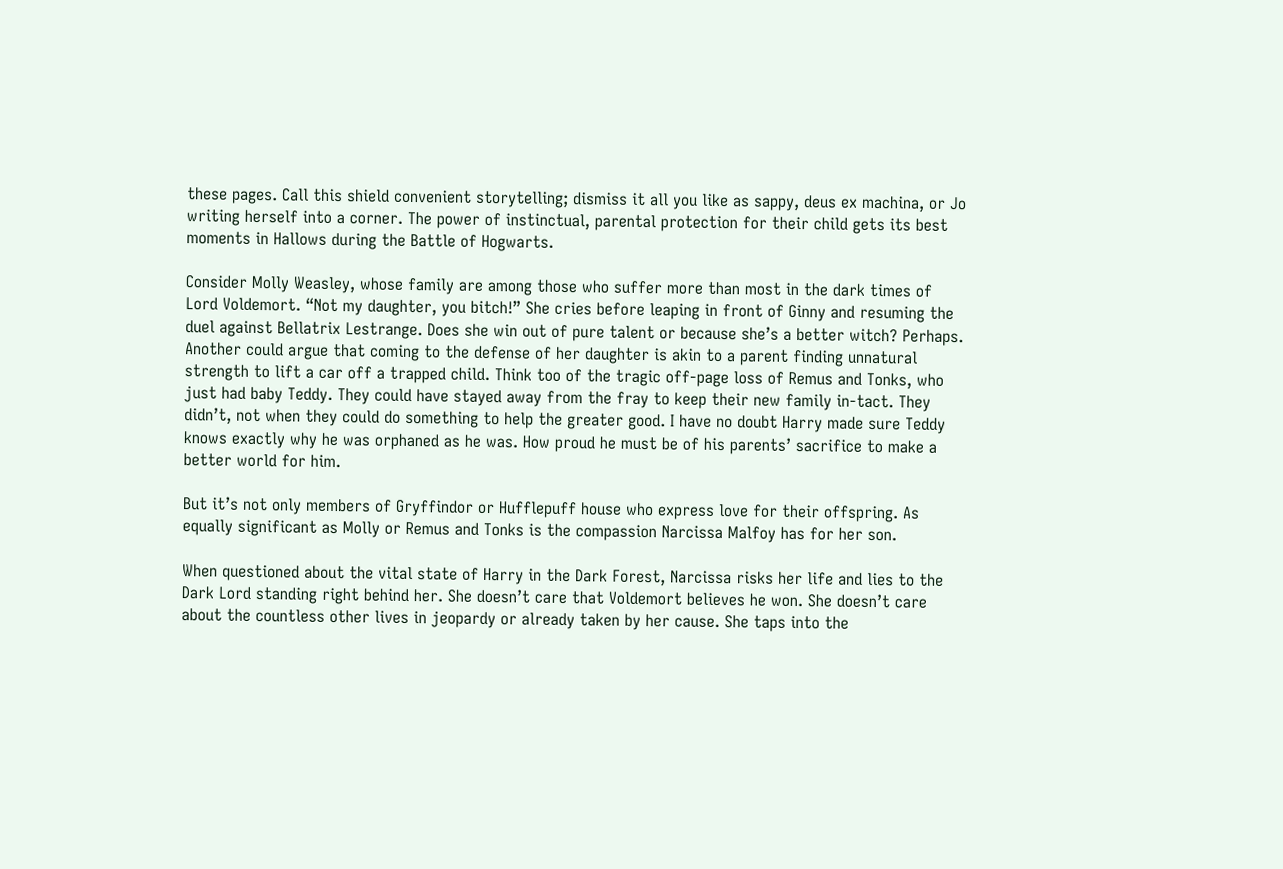these pages. Call this shield convenient storytelling; dismiss it all you like as sappy, deus ex machina, or Jo writing herself into a corner. The power of instinctual, parental protection for their child gets its best moments in Hallows during the Battle of Hogwarts.

Consider Molly Weasley, whose family are among those who suffer more than most in the dark times of Lord Voldemort. “Not my daughter, you bitch!” She cries before leaping in front of Ginny and resuming the duel against Bellatrix Lestrange. Does she win out of pure talent or because she’s a better witch? Perhaps. Another could argue that coming to the defense of her daughter is akin to a parent finding unnatural strength to lift a car off a trapped child. Think too of the tragic off-page loss of Remus and Tonks, who just had baby Teddy. They could have stayed away from the fray to keep their new family in-tact. They didn’t, not when they could do something to help the greater good. I have no doubt Harry made sure Teddy knows exactly why he was orphaned as he was. How proud he must be of his parents’ sacrifice to make a better world for him.

But it’s not only members of Gryffindor or Hufflepuff house who express love for their offspring. As equally significant as Molly or Remus and Tonks is the compassion Narcissa Malfoy has for her son.

When questioned about the vital state of Harry in the Dark Forest, Narcissa risks her life and lies to the Dark Lord standing right behind her. She doesn’t care that Voldemort believes he won. She doesn’t care about the countless other lives in jeopardy or already taken by her cause. She taps into the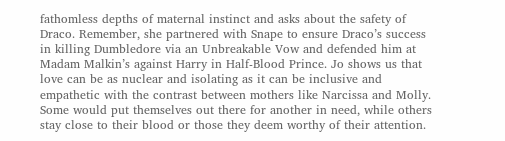fathomless depths of maternal instinct and asks about the safety of Draco. Remember, she partnered with Snape to ensure Draco’s success in killing Dumbledore via an Unbreakable Vow and defended him at Madam Malkin’s against Harry in Half-Blood Prince. Jo shows us that love can be as nuclear and isolating as it can be inclusive and empathetic with the contrast between mothers like Narcissa and Molly. Some would put themselves out there for another in need, while others stay close to their blood or those they deem worthy of their attention.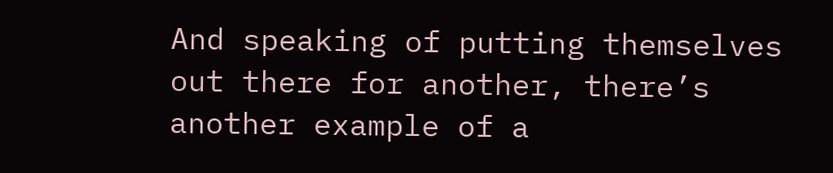And speaking of putting themselves out there for another, there’s another example of a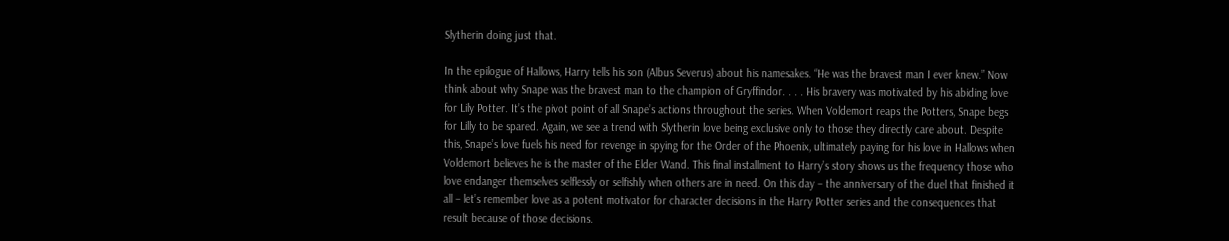Slytherin doing just that.

In the epilogue of Hallows, Harry tells his son (Albus Severus) about his namesakes. “He was the bravest man I ever knew.” Now think about why Snape was the bravest man to the champion of Gryffindor. . . . His bravery was motivated by his abiding love for Lily Potter. It’s the pivot point of all Snape’s actions throughout the series. When Voldemort reaps the Potters, Snape begs for Lilly to be spared. Again, we see a trend with Slytherin love being exclusive only to those they directly care about. Despite this, Snape’s love fuels his need for revenge in spying for the Order of the Phoenix, ultimately paying for his love in Hallows when Voldemort believes he is the master of the Elder Wand. This final installment to Harry’s story shows us the frequency those who love endanger themselves selflessly or selfishly when others are in need. On this day – the anniversary of the duel that finished it all – let’s remember love as a potent motivator for character decisions in the Harry Potter series and the consequences that result because of those decisions.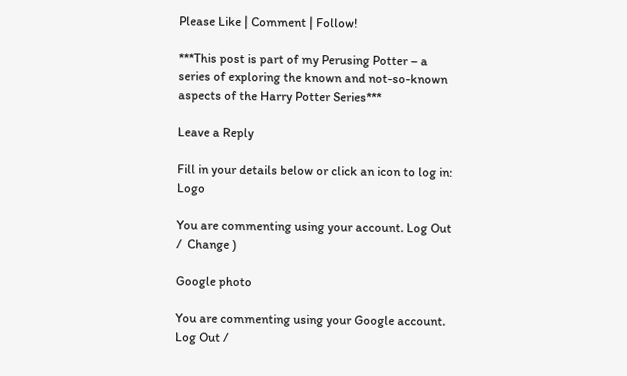Please Like | Comment | Follow!

***This post is part of my Perusing Potter – a series of exploring the known and not-so-known aspects of the Harry Potter Series***

Leave a Reply

Fill in your details below or click an icon to log in: Logo

You are commenting using your account. Log Out /  Change )

Google photo

You are commenting using your Google account. Log Out /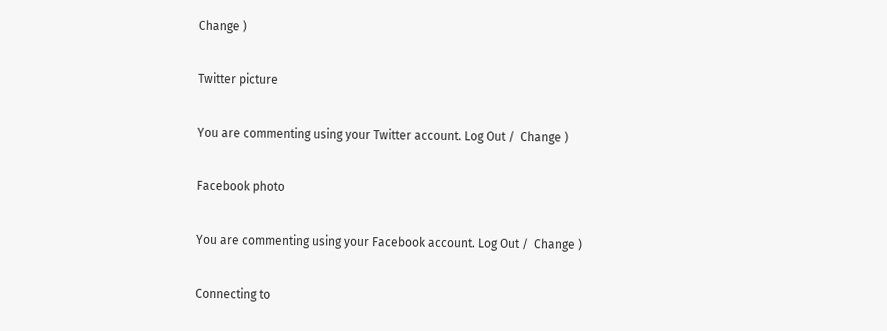Change )

Twitter picture

You are commenting using your Twitter account. Log Out /  Change )

Facebook photo

You are commenting using your Facebook account. Log Out /  Change )

Connecting to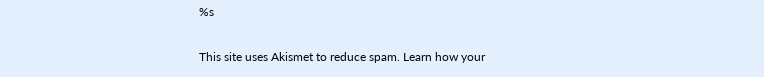%s

This site uses Akismet to reduce spam. Learn how your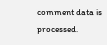comment data is processed.